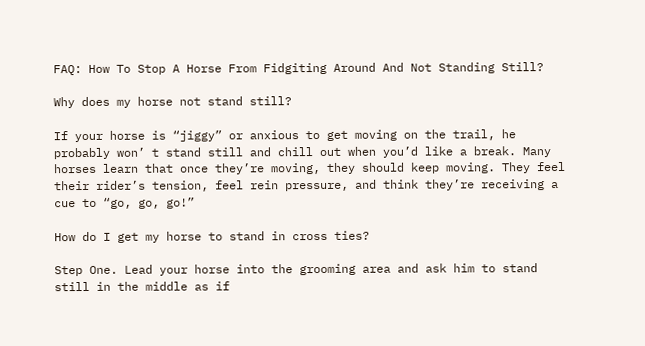FAQ: How To Stop A Horse From Fidgiting Around And Not Standing Still?

Why does my horse not stand still?

If your horse is “jiggy” or anxious to get moving on the trail, he probably won’ t stand still and chill out when you’d like a break. Many horses learn that once they’re moving, they should keep moving. They feel their rider’s tension, feel rein pressure, and think they’re receiving a cue to “go, go, go!”

How do I get my horse to stand in cross ties?

Step One. Lead your horse into the grooming area and ask him to stand still in the middle as if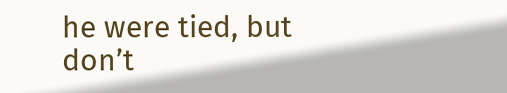he were tied, but don’t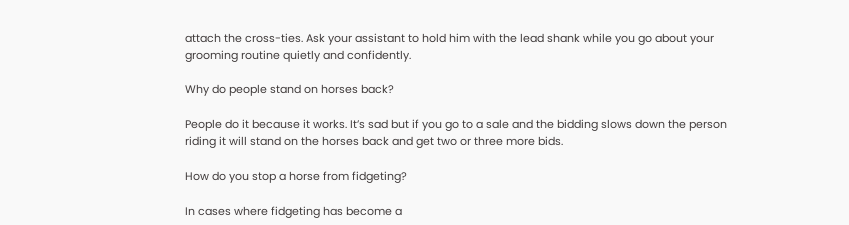attach the cross-ties. Ask your assistant to hold him with the lead shank while you go about your grooming routine quietly and confidently.

Why do people stand on horses back?

People do it because it works. It’s sad but if you go to a sale and the bidding slows down the person riding it will stand on the horses back and get two or three more bids.

How do you stop a horse from fidgeting?

In cases where fidgeting has become a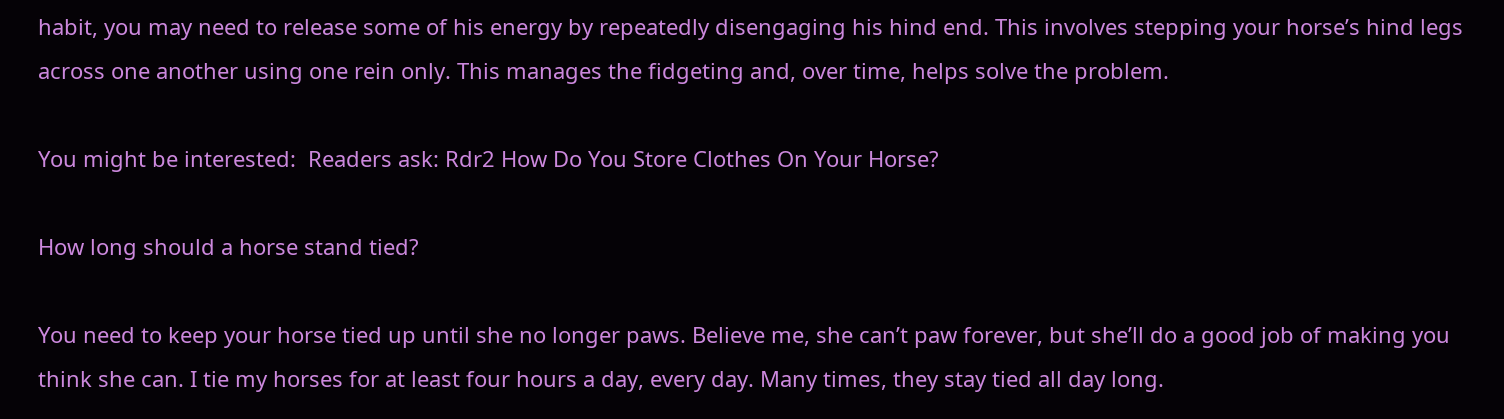habit, you may need to release some of his energy by repeatedly disengaging his hind end. This involves stepping your horse’s hind legs across one another using one rein only. This manages the fidgeting and, over time, helps solve the problem.

You might be interested:  Readers ask: Rdr2 How Do You Store Clothes On Your Horse?

How long should a horse stand tied?

You need to keep your horse tied up until she no longer paws. Believe me, she can’t paw forever, but she’ll do a good job of making you think she can. I tie my horses for at least four hours a day, every day. Many times, they stay tied all day long.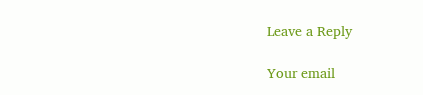Leave a Reply

Your email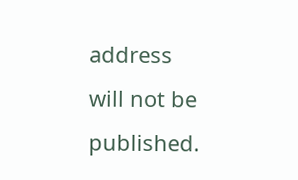address will not be published.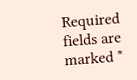Required fields are marked *